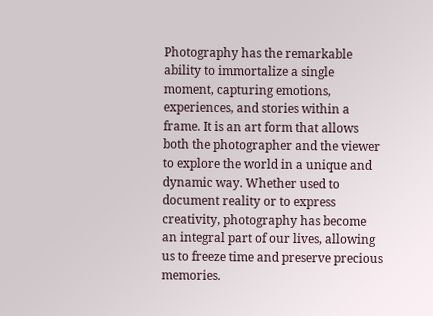Photography has the remarkable ability to immortalize a single moment, capturing emotions, experiences, and stories within a frame. It is an art form that allows both the photographer and the viewer to explore the world in a unique and dynamic way. Whether used to document reality or to express creativity, photography has become an integral part of our lives, allowing us to freeze time and preserve precious memories.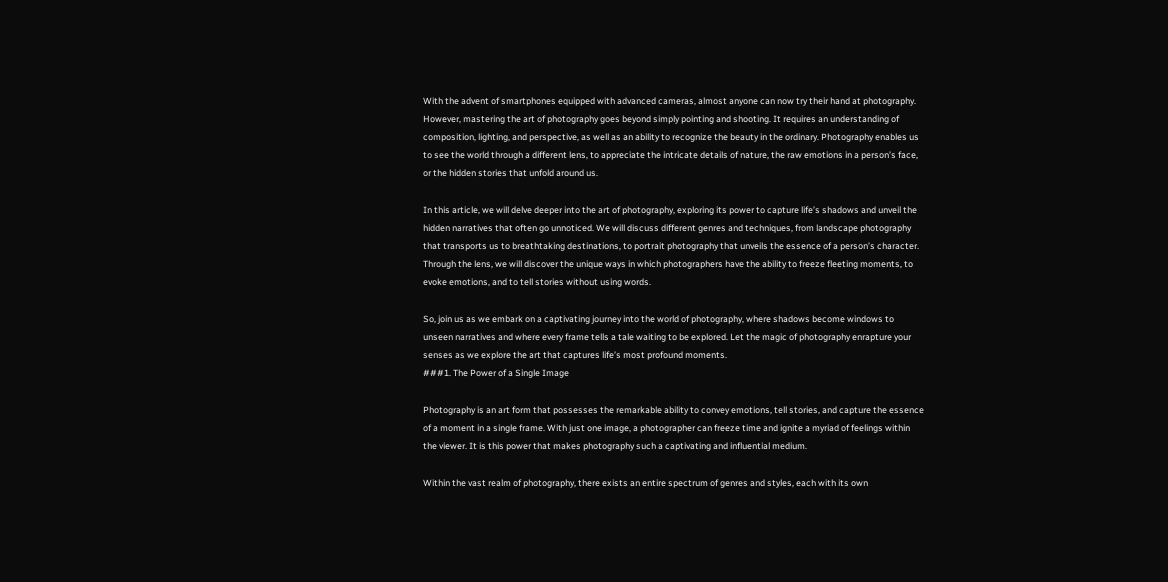With the advent of smartphones equipped with advanced cameras, almost anyone can now try their hand at photography. However, mastering the art of photography goes beyond simply pointing and shooting. It requires an understanding of composition, lighting, and perspective, as well as an ability to recognize the beauty in the ordinary. Photography enables us to see the world through a different lens, to appreciate the intricate details of nature, the raw emotions in a person’s face, or the hidden stories that unfold around us.

In this article, we will delve deeper into the art of photography, exploring its power to capture life’s shadows and unveil the hidden narratives that often go unnoticed. We will discuss different genres and techniques, from landscape photography that transports us to breathtaking destinations, to portrait photography that unveils the essence of a person’s character. Through the lens, we will discover the unique ways in which photographers have the ability to freeze fleeting moments, to evoke emotions, and to tell stories without using words.

So, join us as we embark on a captivating journey into the world of photography, where shadows become windows to unseen narratives and where every frame tells a tale waiting to be explored. Let the magic of photography enrapture your senses as we explore the art that captures life’s most profound moments.
###1. The Power of a Single Image

Photography is an art form that possesses the remarkable ability to convey emotions, tell stories, and capture the essence of a moment in a single frame. With just one image, a photographer can freeze time and ignite a myriad of feelings within the viewer. It is this power that makes photography such a captivating and influential medium.

Within the vast realm of photography, there exists an entire spectrum of genres and styles, each with its own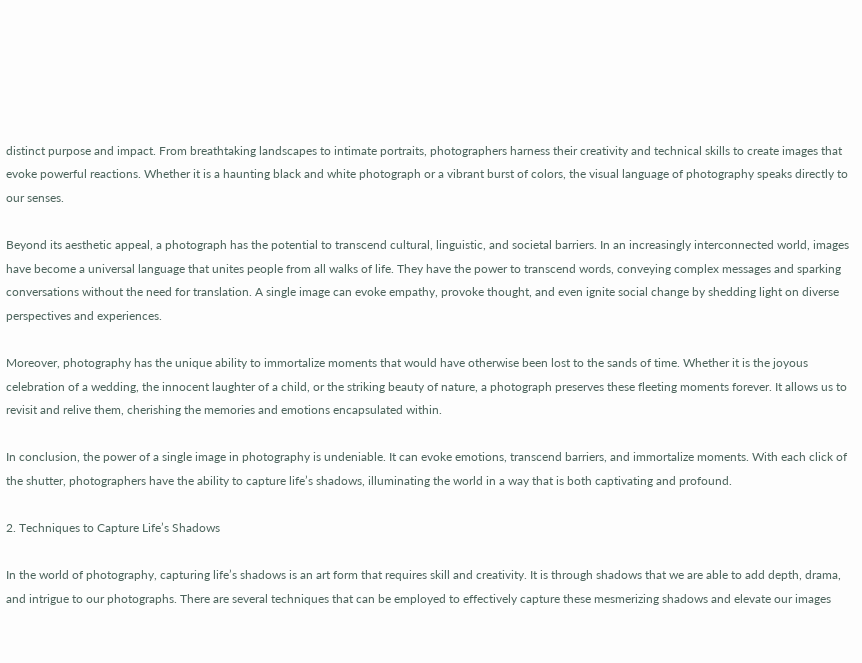distinct purpose and impact. From breathtaking landscapes to intimate portraits, photographers harness their creativity and technical skills to create images that evoke powerful reactions. Whether it is a haunting black and white photograph or a vibrant burst of colors, the visual language of photography speaks directly to our senses.

Beyond its aesthetic appeal, a photograph has the potential to transcend cultural, linguistic, and societal barriers. In an increasingly interconnected world, images have become a universal language that unites people from all walks of life. They have the power to transcend words, conveying complex messages and sparking conversations without the need for translation. A single image can evoke empathy, provoke thought, and even ignite social change by shedding light on diverse perspectives and experiences.

Moreover, photography has the unique ability to immortalize moments that would have otherwise been lost to the sands of time. Whether it is the joyous celebration of a wedding, the innocent laughter of a child, or the striking beauty of nature, a photograph preserves these fleeting moments forever. It allows us to revisit and relive them, cherishing the memories and emotions encapsulated within.

In conclusion, the power of a single image in photography is undeniable. It can evoke emotions, transcend barriers, and immortalize moments. With each click of the shutter, photographers have the ability to capture life’s shadows, illuminating the world in a way that is both captivating and profound.

2. Techniques to Capture Life’s Shadows

In the world of photography, capturing life’s shadows is an art form that requires skill and creativity. It is through shadows that we are able to add depth, drama, and intrigue to our photographs. There are several techniques that can be employed to effectively capture these mesmerizing shadows and elevate our images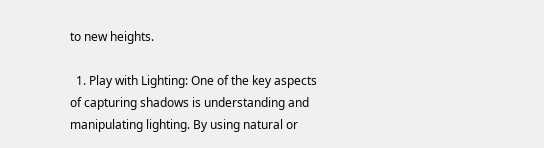to new heights.

  1. Play with Lighting: One of the key aspects of capturing shadows is understanding and manipulating lighting. By using natural or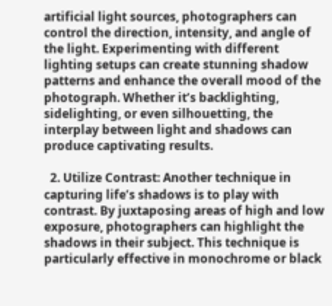artificial light sources, photographers can control the direction, intensity, and angle of the light. Experimenting with different lighting setups can create stunning shadow patterns and enhance the overall mood of the photograph. Whether it’s backlighting, sidelighting, or even silhouetting, the interplay between light and shadows can produce captivating results.

  2. Utilize Contrast: Another technique in capturing life’s shadows is to play with contrast. By juxtaposing areas of high and low exposure, photographers can highlight the shadows in their subject. This technique is particularly effective in monochrome or black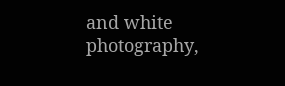and white photography,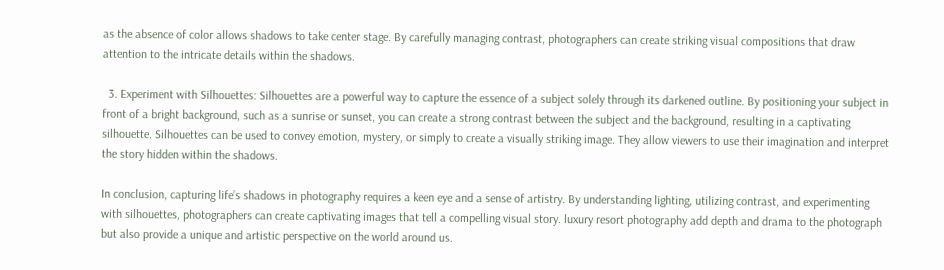as the absence of color allows shadows to take center stage. By carefully managing contrast, photographers can create striking visual compositions that draw attention to the intricate details within the shadows.

  3. Experiment with Silhouettes: Silhouettes are a powerful way to capture the essence of a subject solely through its darkened outline. By positioning your subject in front of a bright background, such as a sunrise or sunset, you can create a strong contrast between the subject and the background, resulting in a captivating silhouette. Silhouettes can be used to convey emotion, mystery, or simply to create a visually striking image. They allow viewers to use their imagination and interpret the story hidden within the shadows.

In conclusion, capturing life’s shadows in photography requires a keen eye and a sense of artistry. By understanding lighting, utilizing contrast, and experimenting with silhouettes, photographers can create captivating images that tell a compelling visual story. luxury resort photography add depth and drama to the photograph but also provide a unique and artistic perspective on the world around us.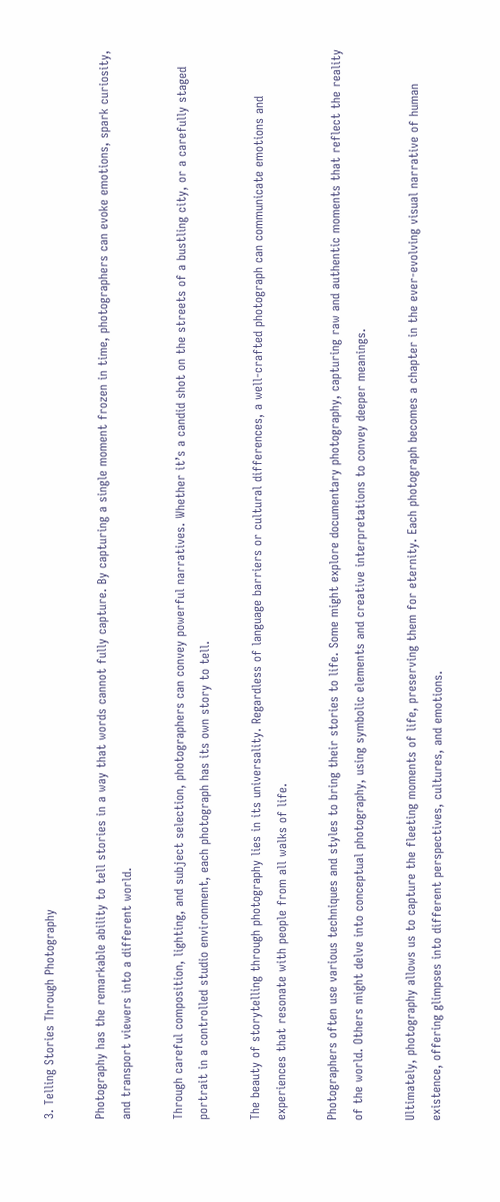3. Telling Stories Through Photography

Photography has the remarkable ability to tell stories in a way that words cannot fully capture. By capturing a single moment frozen in time, photographers can evoke emotions, spark curiosity, and transport viewers into a different world.

Through careful composition, lighting, and subject selection, photographers can convey powerful narratives. Whether it’s a candid shot on the streets of a bustling city, or a carefully staged portrait in a controlled studio environment, each photograph has its own story to tell.

The beauty of storytelling through photography lies in its universality. Regardless of language barriers or cultural differences, a well-crafted photograph can communicate emotions and experiences that resonate with people from all walks of life.

Photographers often use various techniques and styles to bring their stories to life. Some might explore documentary photography, capturing raw and authentic moments that reflect the reality of the world. Others might delve into conceptual photography, using symbolic elements and creative interpretations to convey deeper meanings.

Ultimately, photography allows us to capture the fleeting moments of life, preserving them for eternity. Each photograph becomes a chapter in the ever-evolving visual narrative of human existence, offering glimpses into different perspectives, cultures, and emotions.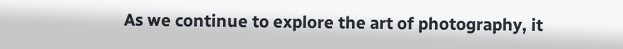As we continue to explore the art of photography, it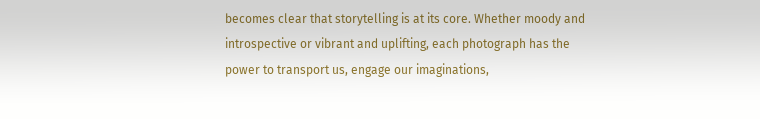becomes clear that storytelling is at its core. Whether moody and introspective or vibrant and uplifting, each photograph has the power to transport us, engage our imaginations,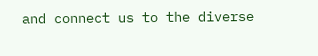and connect us to the diverse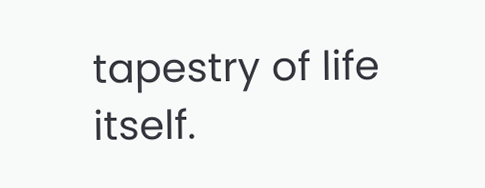tapestry of life itself.